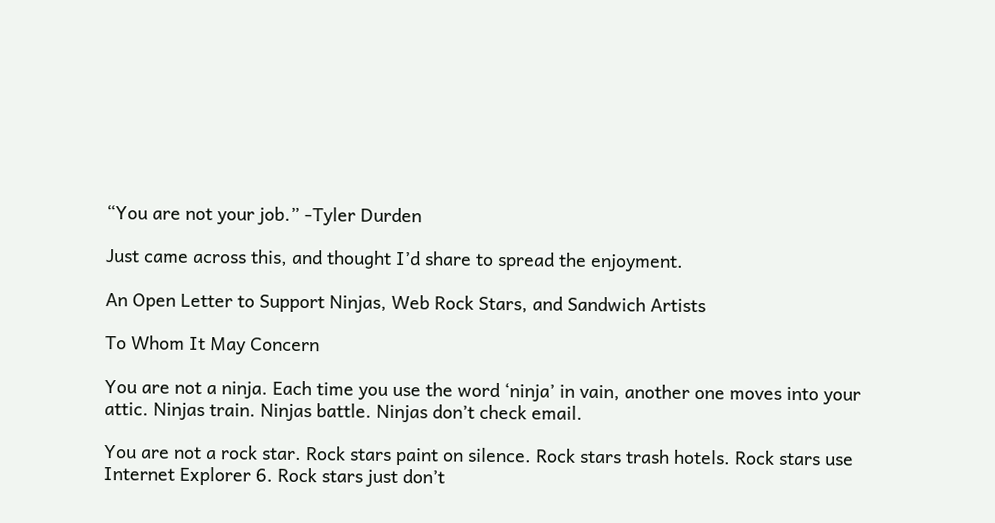“You are not your job.” -Tyler Durden

Just came across this, and thought I’d share to spread the enjoyment.

An Open Letter to Support Ninjas, Web Rock Stars, and Sandwich Artists

To Whom It May Concern

You are not a ninja. Each time you use the word ‘ninja’ in vain, another one moves into your attic. Ninjas train. Ninjas battle. Ninjas don’t check email.

You are not a rock star. Rock stars paint on silence. Rock stars trash hotels. Rock stars use Internet Explorer 6. Rock stars just don’t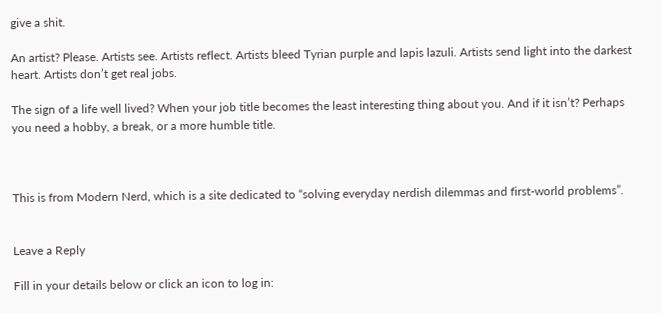give a shit.

An artist? Please. Artists see. Artists reflect. Artists bleed Tyrian purple and lapis lazuli. Artists send light into the darkest heart. Artists don’t get real jobs.

The sign of a life well lived? When your job title becomes the least interesting thing about you. And if it isn’t? Perhaps you need a hobby, a break, or a more humble title.



This is from Modern Nerd, which is a site dedicated to “solving everyday nerdish dilemmas and first-world problems”.


Leave a Reply

Fill in your details below or click an icon to log in: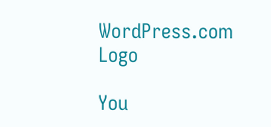WordPress.com Logo

You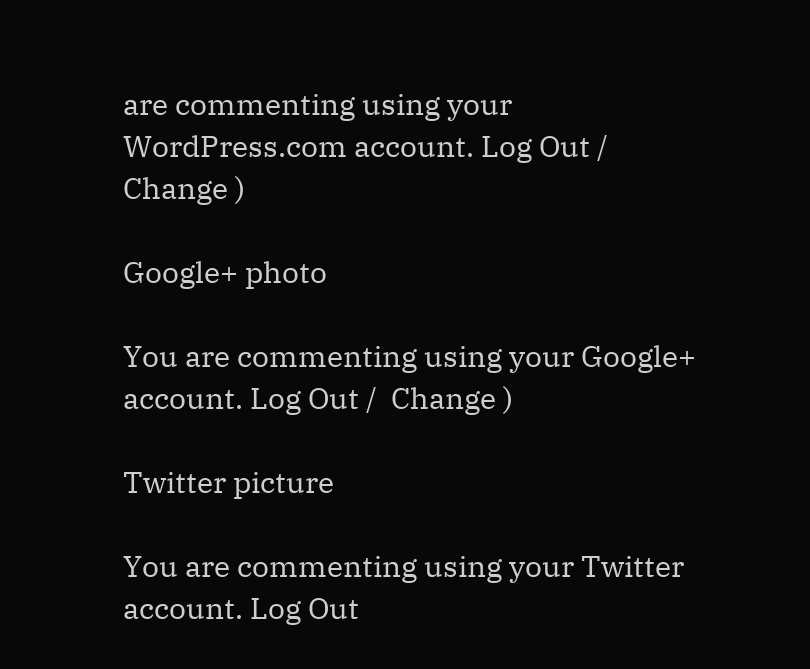are commenting using your WordPress.com account. Log Out /  Change )

Google+ photo

You are commenting using your Google+ account. Log Out /  Change )

Twitter picture

You are commenting using your Twitter account. Log Out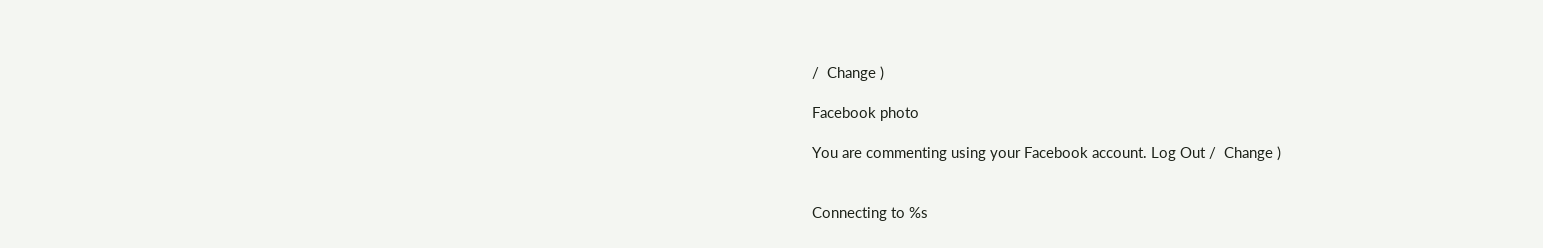/  Change )

Facebook photo

You are commenting using your Facebook account. Log Out /  Change )


Connecting to %s